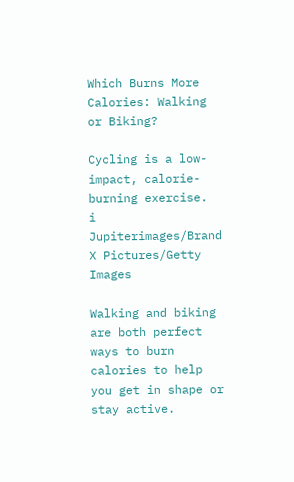Which Burns More Calories: Walking or Biking?

Cycling is a low-impact, calorie-burning exercise.
i Jupiterimages/Brand X Pictures/Getty Images

Walking and biking are both perfect ways to burn calories to help you get in shape or stay active.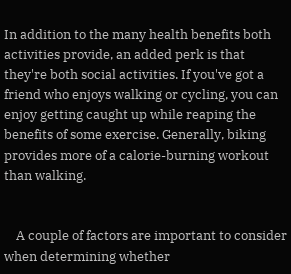In addition to the many health benefits both activities provide, an added perk is that they're both social activities. If you've got a friend who enjoys walking or cycling, you can enjoy getting caught up while reaping the benefits of some exercise. Generally, biking provides more of a calorie-burning workout than walking.


    A couple of factors are important to consider when determining whether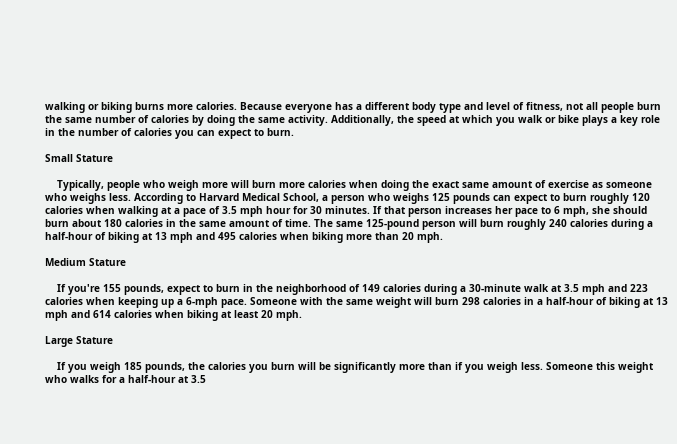walking or biking burns more calories. Because everyone has a different body type and level of fitness, not all people burn the same number of calories by doing the same activity. Additionally, the speed at which you walk or bike plays a key role in the number of calories you can expect to burn.

Small Stature

    Typically, people who weigh more will burn more calories when doing the exact same amount of exercise as someone who weighs less. According to Harvard Medical School, a person who weighs 125 pounds can expect to burn roughly 120 calories when walking at a pace of 3.5 mph hour for 30 minutes. If that person increases her pace to 6 mph, she should burn about 180 calories in the same amount of time. The same 125-pound person will burn roughly 240 calories during a half-hour of biking at 13 mph and 495 calories when biking more than 20 mph.

Medium Stature

    If you're 155 pounds, expect to burn in the neighborhood of 149 calories during a 30-minute walk at 3.5 mph and 223 calories when keeping up a 6-mph pace. Someone with the same weight will burn 298 calories in a half-hour of biking at 13 mph and 614 calories when biking at least 20 mph.

Large Stature

    If you weigh 185 pounds, the calories you burn will be significantly more than if you weigh less. Someone this weight who walks for a half-hour at 3.5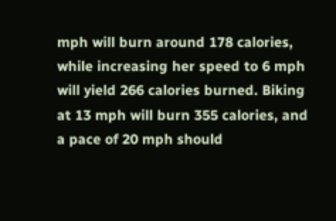mph will burn around 178 calories, while increasing her speed to 6 mph will yield 266 calories burned. Biking at 13 mph will burn 355 calories, and a pace of 20 mph should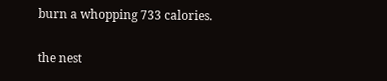burn a whopping 733 calories.

the nest